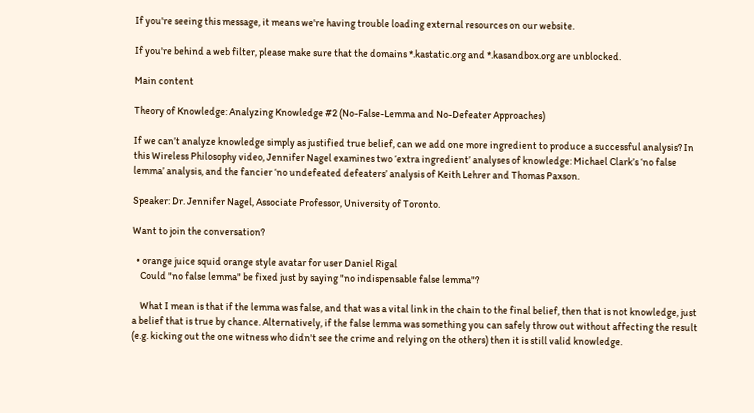If you're seeing this message, it means we're having trouble loading external resources on our website.

If you're behind a web filter, please make sure that the domains *.kastatic.org and *.kasandbox.org are unblocked.

Main content

Theory of Knowledge: Analyzing Knowledge #2 (No-False-Lemma and No-Defeater Approaches)

If we can’t analyze knowledge simply as justified true belief, can we add one more ingredient to produce a successful analysis? In this Wireless Philosophy video, Jennifer Nagel examines two ‘extra ingredient’ analyses of knowledge: Michael Clark’s ‘no false lemma’ analysis, and the fancier ‘no undefeated defeaters’ analysis of Keith Lehrer and Thomas Paxson.

Speaker: Dr. Jennifer Nagel, Associate Professor, University of Toronto.

Want to join the conversation?

  • orange juice squid orange style avatar for user Daniel Rigal
    Could "no false lemma" be fixed just by saying "no indispensable false lemma"?

    What I mean is that if the lemma was false, and that was a vital link in the chain to the final belief, then that is not knowledge, just a belief that is true by chance. Alternatively, if the false lemma was something you can safely throw out without affecting the result (e.g. kicking out the one witness who didn't see the crime and relying on the others) then it is still valid knowledge.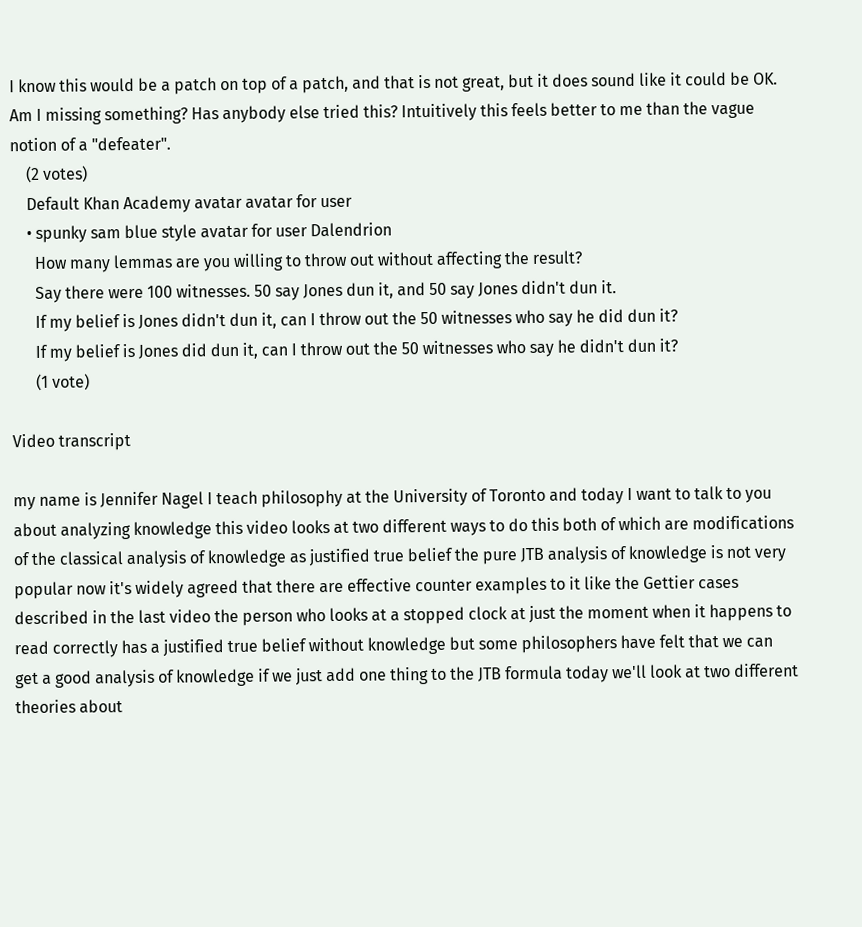I know this would be a patch on top of a patch, and that is not great, but it does sound like it could be OK. Am I missing something? Has anybody else tried this? Intuitively this feels better to me than the vague notion of a "defeater".
    (2 votes)
    Default Khan Academy avatar avatar for user
    • spunky sam blue style avatar for user Dalendrion
      How many lemmas are you willing to throw out without affecting the result?
      Say there were 100 witnesses. 50 say Jones dun it, and 50 say Jones didn't dun it.
      If my belief is Jones didn't dun it, can I throw out the 50 witnesses who say he did dun it?
      If my belief is Jones did dun it, can I throw out the 50 witnesses who say he didn't dun it?
      (1 vote)

Video transcript

my name is Jennifer Nagel I teach philosophy at the University of Toronto and today I want to talk to you about analyzing knowledge this video looks at two different ways to do this both of which are modifications of the classical analysis of knowledge as justified true belief the pure JTB analysis of knowledge is not very popular now it's widely agreed that there are effective counter examples to it like the Gettier cases described in the last video the person who looks at a stopped clock at just the moment when it happens to read correctly has a justified true belief without knowledge but some philosophers have felt that we can get a good analysis of knowledge if we just add one thing to the JTB formula today we'll look at two different theories about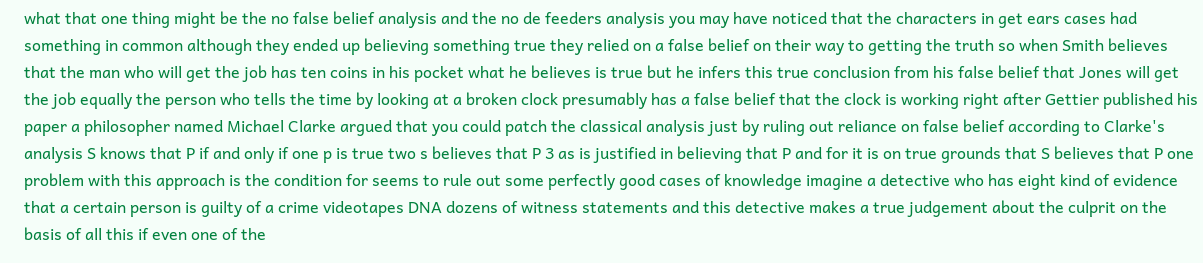what that one thing might be the no false belief analysis and the no de feeders analysis you may have noticed that the characters in get ears cases had something in common although they ended up believing something true they relied on a false belief on their way to getting the truth so when Smith believes that the man who will get the job has ten coins in his pocket what he believes is true but he infers this true conclusion from his false belief that Jones will get the job equally the person who tells the time by looking at a broken clock presumably has a false belief that the clock is working right after Gettier published his paper a philosopher named Michael Clarke argued that you could patch the classical analysis just by ruling out reliance on false belief according to Clarke's analysis S knows that P if and only if one p is true two s believes that P 3 as is justified in believing that P and for it is on true grounds that S believes that P one problem with this approach is the condition for seems to rule out some perfectly good cases of knowledge imagine a detective who has eight kind of evidence that a certain person is guilty of a crime videotapes DNA dozens of witness statements and this detective makes a true judgement about the culprit on the basis of all this if even one of the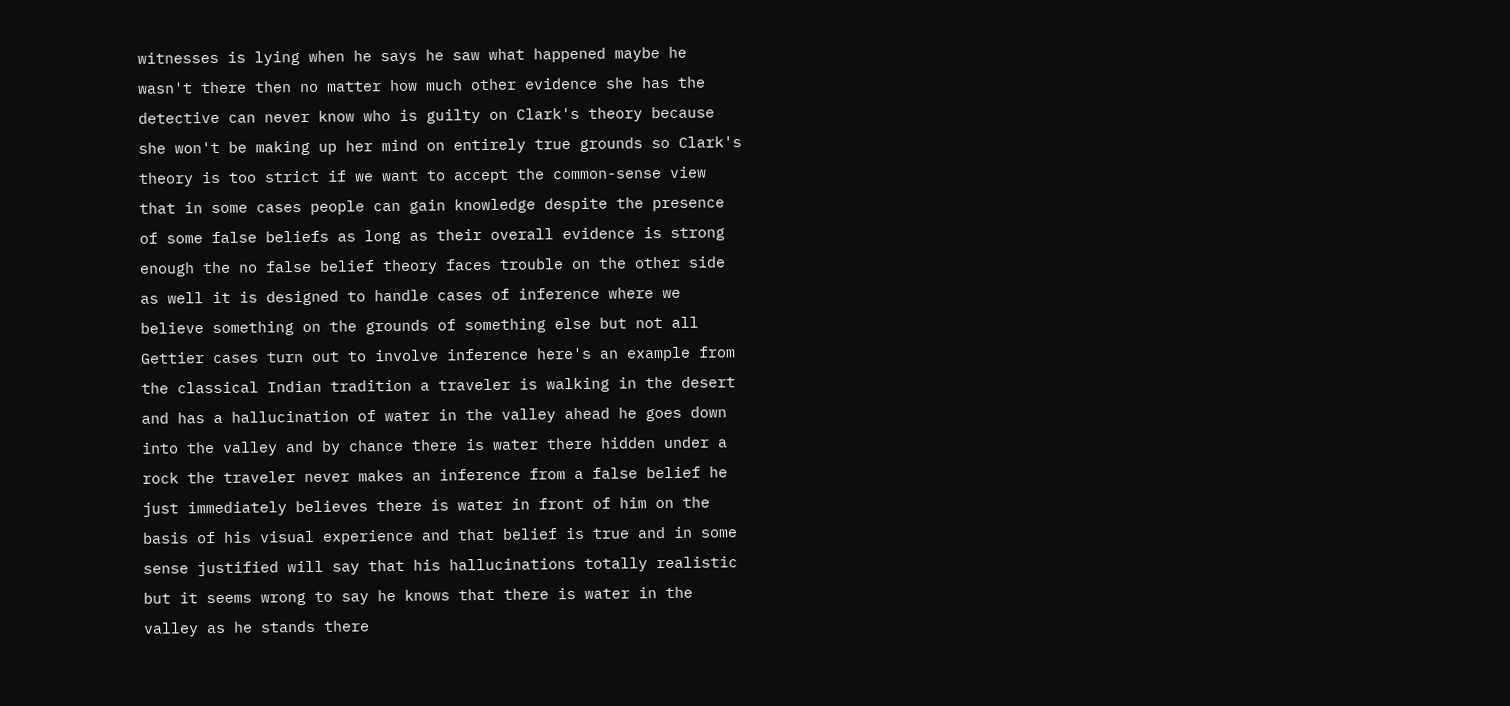witnesses is lying when he says he saw what happened maybe he wasn't there then no matter how much other evidence she has the detective can never know who is guilty on Clark's theory because she won't be making up her mind on entirely true grounds so Clark's theory is too strict if we want to accept the common-sense view that in some cases people can gain knowledge despite the presence of some false beliefs as long as their overall evidence is strong enough the no false belief theory faces trouble on the other side as well it is designed to handle cases of inference where we believe something on the grounds of something else but not all Gettier cases turn out to involve inference here's an example from the classical Indian tradition a traveler is walking in the desert and has a hallucination of water in the valley ahead he goes down into the valley and by chance there is water there hidden under a rock the traveler never makes an inference from a false belief he just immediately believes there is water in front of him on the basis of his visual experience and that belief is true and in some sense justified will say that his hallucinations totally realistic but it seems wrong to say he knows that there is water in the valley as he stands there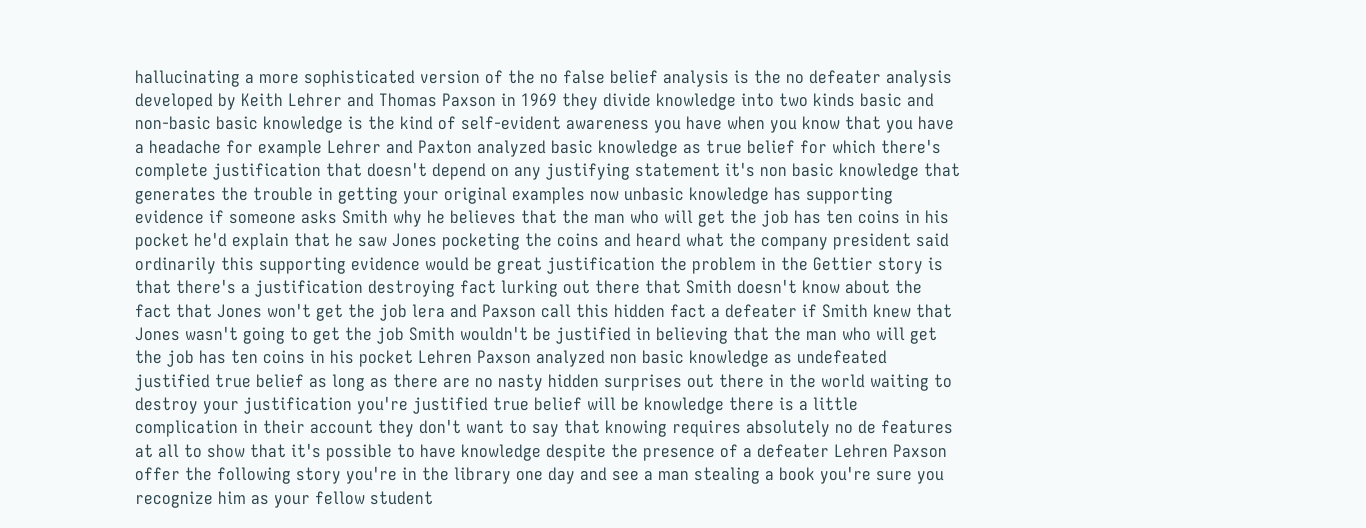hallucinating a more sophisticated version of the no false belief analysis is the no defeater analysis developed by Keith Lehrer and Thomas Paxson in 1969 they divide knowledge into two kinds basic and non-basic basic knowledge is the kind of self-evident awareness you have when you know that you have a headache for example Lehrer and Paxton analyzed basic knowledge as true belief for which there's complete justification that doesn't depend on any justifying statement it's non basic knowledge that generates the trouble in getting your original examples now unbasic knowledge has supporting evidence if someone asks Smith why he believes that the man who will get the job has ten coins in his pocket he'd explain that he saw Jones pocketing the coins and heard what the company president said ordinarily this supporting evidence would be great justification the problem in the Gettier story is that there's a justification destroying fact lurking out there that Smith doesn't know about the fact that Jones won't get the job lera and Paxson call this hidden fact a defeater if Smith knew that Jones wasn't going to get the job Smith wouldn't be justified in believing that the man who will get the job has ten coins in his pocket Lehren Paxson analyzed non basic knowledge as undefeated justified true belief as long as there are no nasty hidden surprises out there in the world waiting to destroy your justification you're justified true belief will be knowledge there is a little complication in their account they don't want to say that knowing requires absolutely no de features at all to show that it's possible to have knowledge despite the presence of a defeater Lehren Paxson offer the following story you're in the library one day and see a man stealing a book you're sure you recognize him as your fellow student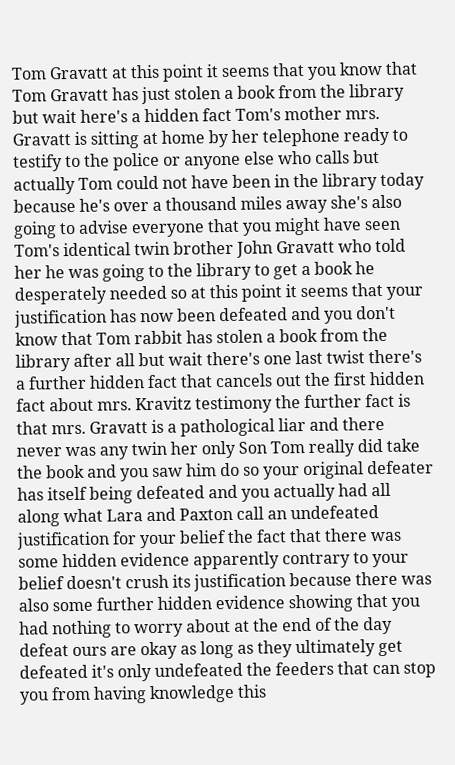Tom Gravatt at this point it seems that you know that Tom Gravatt has just stolen a book from the library but wait here's a hidden fact Tom's mother mrs. Gravatt is sitting at home by her telephone ready to testify to the police or anyone else who calls but actually Tom could not have been in the library today because he's over a thousand miles away she's also going to advise everyone that you might have seen Tom's identical twin brother John Gravatt who told her he was going to the library to get a book he desperately needed so at this point it seems that your justification has now been defeated and you don't know that Tom rabbit has stolen a book from the library after all but wait there's one last twist there's a further hidden fact that cancels out the first hidden fact about mrs. Kravitz testimony the further fact is that mrs. Gravatt is a pathological liar and there never was any twin her only Son Tom really did take the book and you saw him do so your original defeater has itself being defeated and you actually had all along what Lara and Paxton call an undefeated justification for your belief the fact that there was some hidden evidence apparently contrary to your belief doesn't crush its justification because there was also some further hidden evidence showing that you had nothing to worry about at the end of the day defeat ours are okay as long as they ultimately get defeated it's only undefeated the feeders that can stop you from having knowledge this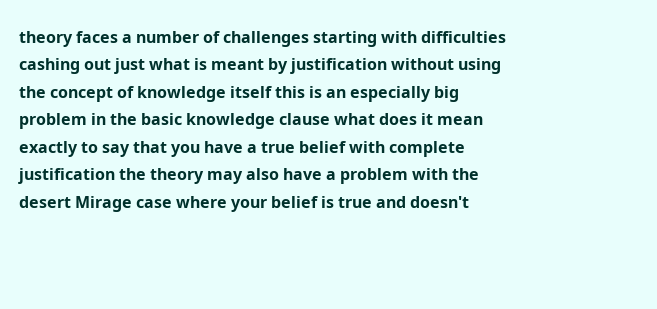theory faces a number of challenges starting with difficulties cashing out just what is meant by justification without using the concept of knowledge itself this is an especially big problem in the basic knowledge clause what does it mean exactly to say that you have a true belief with complete justification the theory may also have a problem with the desert Mirage case where your belief is true and doesn't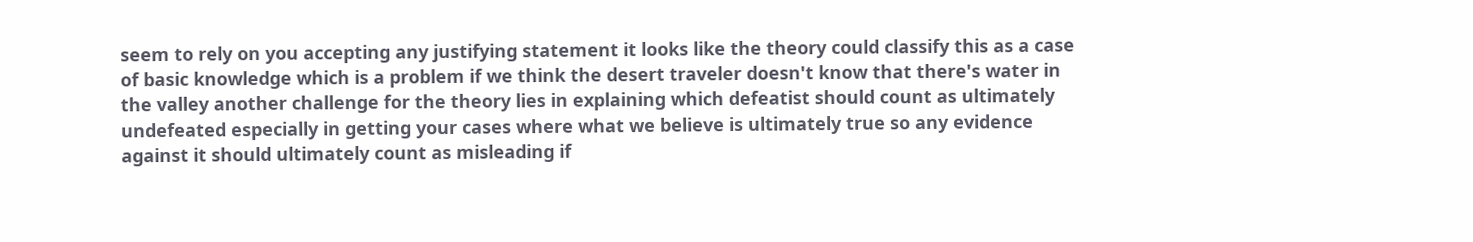seem to rely on you accepting any justifying statement it looks like the theory could classify this as a case of basic knowledge which is a problem if we think the desert traveler doesn't know that there's water in the valley another challenge for the theory lies in explaining which defeatist should count as ultimately undefeated especially in getting your cases where what we believe is ultimately true so any evidence against it should ultimately count as misleading if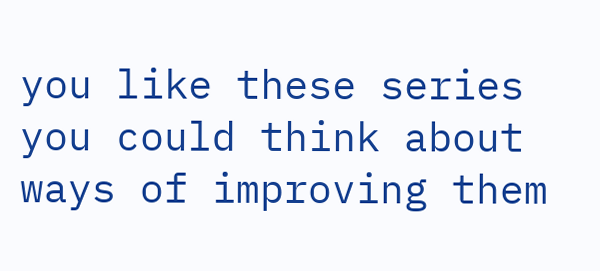you like these series you could think about ways of improving them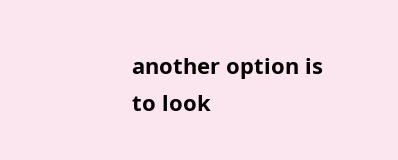another option is to look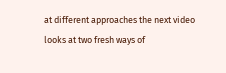at different approaches the next video looks at two fresh ways of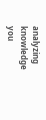analyzing knowledge you